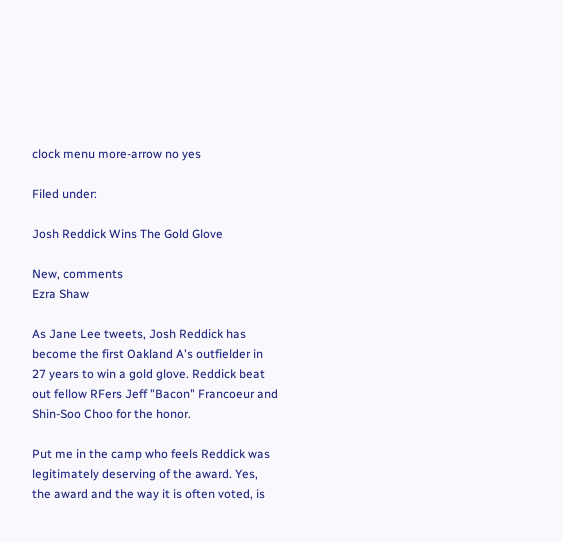clock menu more-arrow no yes

Filed under:

Josh Reddick Wins The Gold Glove

New, comments
Ezra Shaw

As Jane Lee tweets, Josh Reddick has become the first Oakland A's outfielder in 27 years to win a gold glove. Reddick beat out fellow RFers Jeff "Bacon" Francoeur and Shin-Soo Choo for the honor.

Put me in the camp who feels Reddick was legitimately deserving of the award. Yes, the award and the way it is often voted, is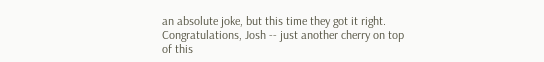an absolute joke, but this time they got it right. Congratulations, Josh -- just another cherry on top of this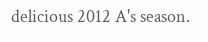delicious 2012 A's season.